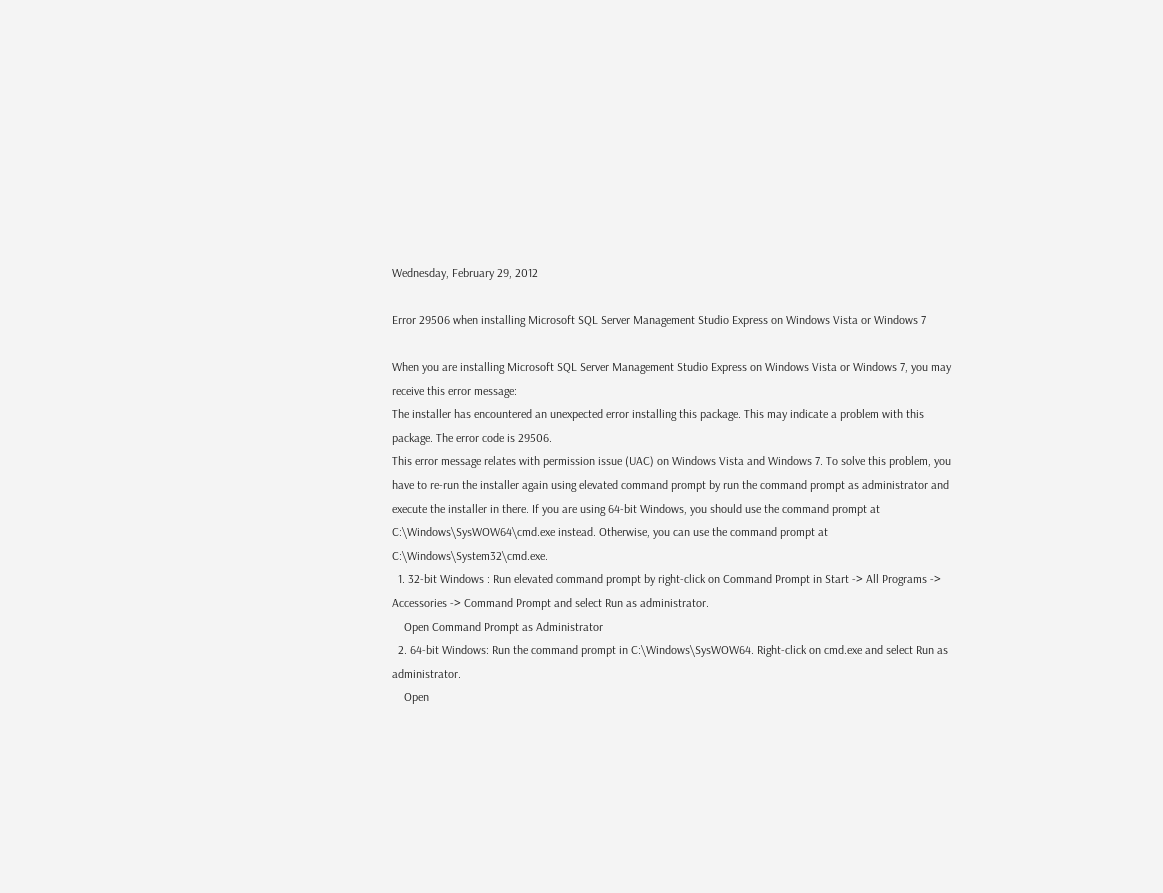Wednesday, February 29, 2012

Error 29506 when installing Microsoft SQL Server Management Studio Express on Windows Vista or Windows 7

When you are installing Microsoft SQL Server Management Studio Express on Windows Vista or Windows 7, you may receive this error message:
The installer has encountered an unexpected error installing this package. This may indicate a problem with this package. The error code is 29506.
This error message relates with permission issue (UAC) on Windows Vista and Windows 7. To solve this problem, you have to re-run the installer again using elevated command prompt by run the command prompt as administrator and execute the installer in there. If you are using 64-bit Windows, you should use the command prompt at C:\Windows\SysWOW64\cmd.exe instead. Otherwise, you can use the command prompt at C:\Windows\System32\cmd.exe.
  1. 32-bit Windows : Run elevated command prompt by right-click on Command Prompt in Start -> All Programs -> Accessories -> Command Prompt and select Run as administrator.
    Open Command Prompt as Administrator
  2. 64-bit Windows: Run the command prompt in C:\Windows\SysWOW64. Right-click on cmd.exe and select Run as administrator.
    Open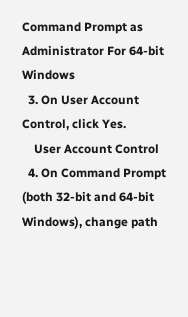Command Prompt as Administrator For 64-bit Windows
  3. On User Account Control, click Yes.
    User Account Control
  4. On Command Prompt (both 32-bit and 64-bit Windows), change path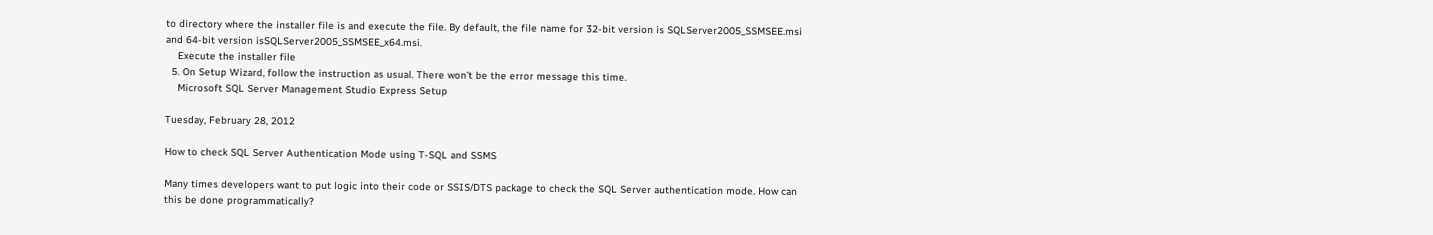to directory where the installer file is and execute the file. By default, the file name for 32-bit version is SQLServer2005_SSMSEE.msi and 64-bit version isSQLServer2005_SSMSEE_x64.msi.
    Execute the installer file
  5. On Setup Wizard, follow the instruction as usual. There won’t be the error message this time.
    Microsoft SQL Server Management Studio Express Setup

Tuesday, February 28, 2012

How to check SQL Server Authentication Mode using T-SQL and SSMS

Many times developers want to put logic into their code or SSIS/DTS package to check the SQL Server authentication mode. How can this be done programmatically?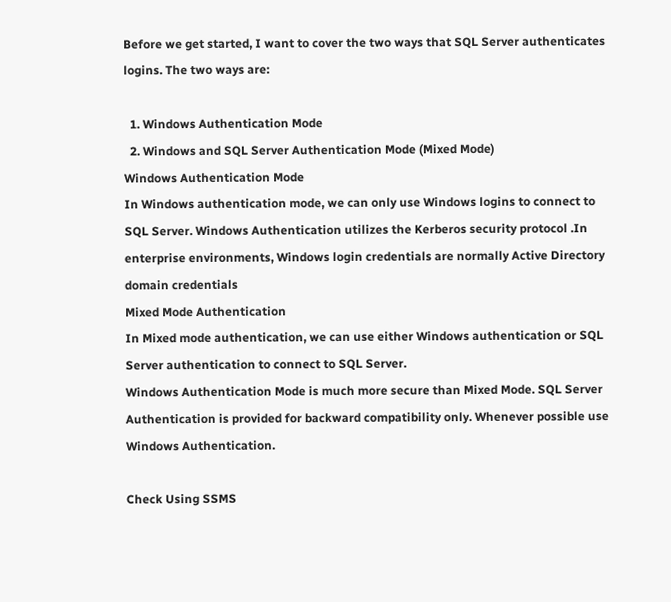Before we get started, I want to cover the two ways that SQL Server authenticates logins. The two ways are:

  1. Windows Authentication Mode
  2. Windows and SQL Server Authentication Mode (Mixed Mode)
Windows Authentication Mode
In Windows authentication mode, we can only use Windows logins to connect to SQL Server. Windows Authentication utilizes the Kerberos security protocol .In enterprise environments, Windows login credentials are normally Active Directory domain credentials
Mixed Mode Authentication
In Mixed mode authentication, we can use either Windows authentication or SQL Server authentication to connect to SQL Server.
Windows Authentication Mode is much more secure than Mixed Mode. SQL Server Authentication is provided for backward compatibility only. Whenever possible use Windows Authentication.

Check Using SSMS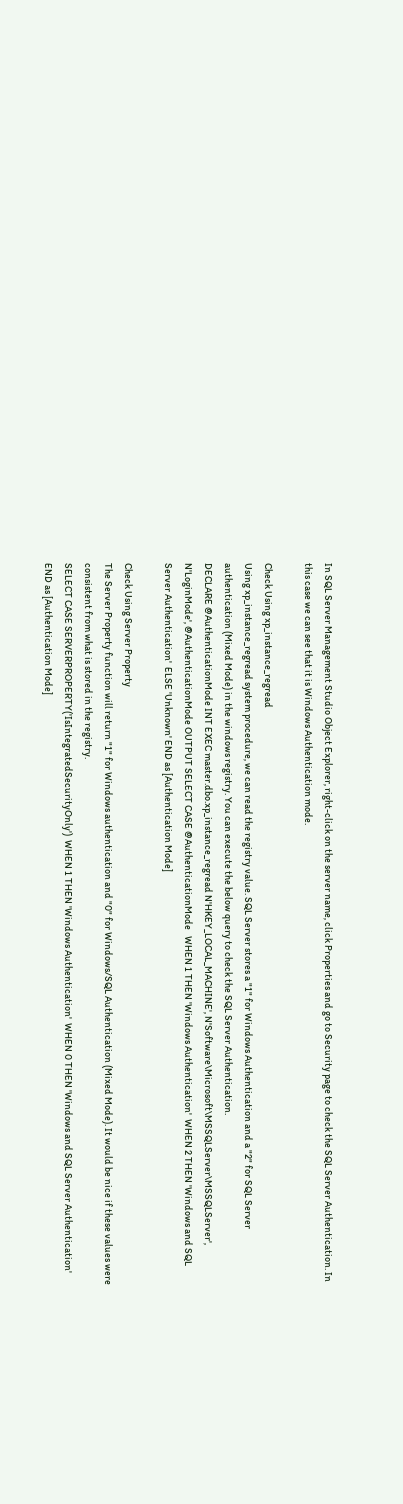In SQL Server Management Studio Object Explorer, right-click on the server name, click Properties and go to Security page to check the SQL Server Authentication. In this case we can see that it is Windows Authentication mode.

Check Using xp_instance_regread
Using xp_instance_regread system procedure, we can read the registry value. SQL Server stores a "1" for Windows Authentication and a "2" for SQL Server authentication (Mixed Mode) in the windows registry. You can execute the below query to check the SQL Server Authentication.
DECLARE @AuthenticationMode INT EXEC master.dbo.xp_instance_regread N'HKEY_LOCAL_MACHINE', N'Software\Microsoft\MSSQLServer\MSSQLServer',  N'LoginMode', @AuthenticationMode OUTPUT SELECT CASE @AuthenticationMode   WHEN 1 THEN 'Windows Authentication'  WHEN 2 THEN 'Windows and SQL Server Authentication'  ELSE 'Unknown' END as [Authentication Mode]

Check Using Server Property
The Server Property function will return "1" for Windows authentication and "0" for Windows/SQL Authentication (Mixed Mode). It would be nice if these values were consistent from what is stored in the registry.
SELECT CASE SERVERPROPERTY('IsIntegratedSecurityOnly')  WHEN 1 THEN 'Windows Authentication'  WHEN 0 THEN 'Windows and SQL Server Authentication'  END as [Authentication Mode]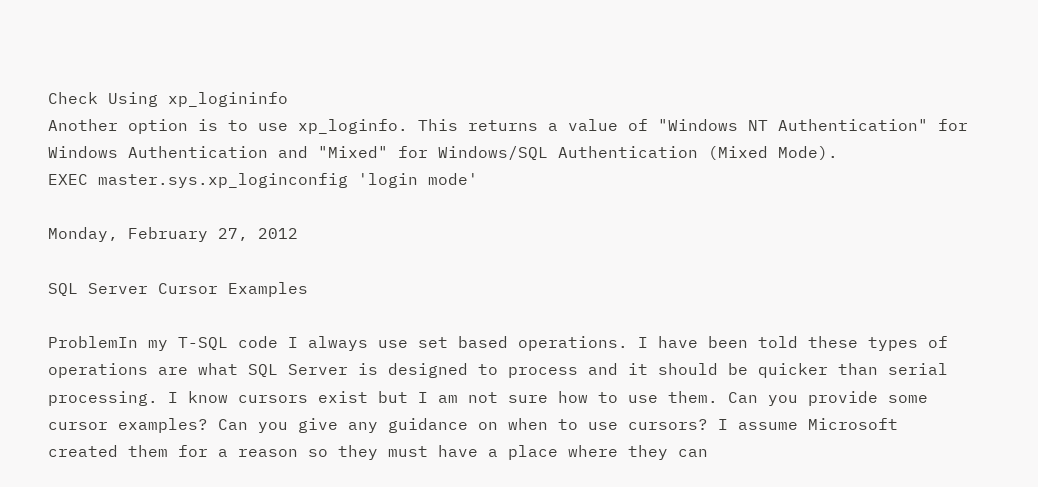Check Using xp_logininfo
Another option is to use xp_loginfo. This returns a value of "Windows NT Authentication" for Windows Authentication and "Mixed" for Windows/SQL Authentication (Mixed Mode).
EXEC master.sys.xp_loginconfig 'login mode'

Monday, February 27, 2012

SQL Server Cursor Examples

ProblemIn my T-SQL code I always use set based operations. I have been told these types of operations are what SQL Server is designed to process and it should be quicker than serial processing. I know cursors exist but I am not sure how to use them. Can you provide some cursor examples? Can you give any guidance on when to use cursors? I assume Microsoft created them for a reason so they must have a place where they can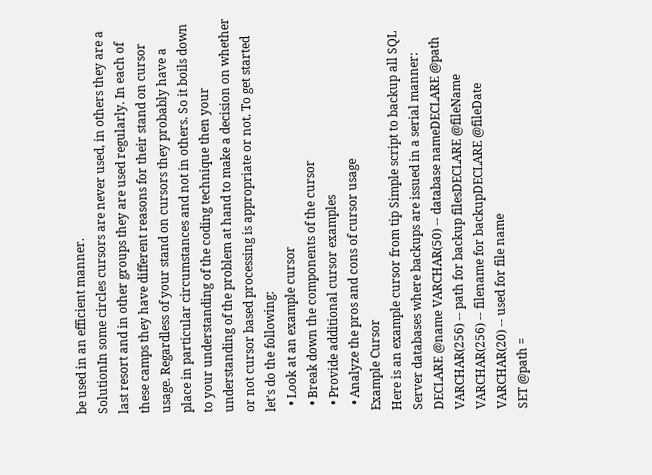be used in an efficient manner.
SolutionIn some circles cursors are never used, in others they are a last resort and in other groups they are used regularly. In each of these camps they have different reasons for their stand on cursor usage. Regardless of your stand on cursors they probably have a place in particular circumstances and not in others. So it boils down to your understanding of the coding technique then your understanding of the problem at hand to make a decision on whether or not cursor based processing is appropriate or not. To get started let's do the following:
  • Look at an example cursor
  • Break down the components of the cursor
  • Provide additional cursor examples
  • Analyze the pros and cons of cursor usage
Example Cursor
Here is an example cursor from tip Simple script to backup all SQL Server databases where backups are issued in a serial manner:
DECLARE @name VARCHAR(50) -- database nameDECLARE @path VARCHAR(256) -- path for backup filesDECLARE @fileName VARCHAR(256) -- filename for backupDECLARE @fileDate VARCHAR(20) -- used for file name
SET @path =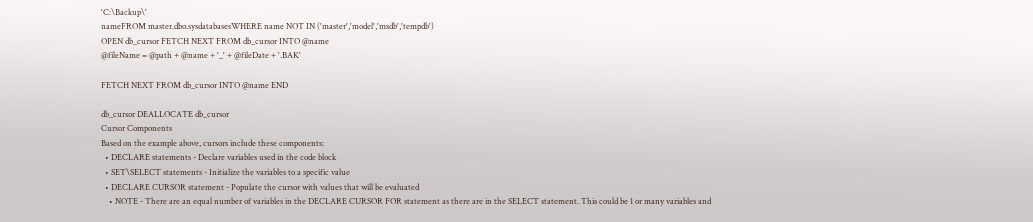'C:\Backup\'
nameFROM master.dbo.sysdatabasesWHERE name NOT IN ('master','model','msdb','tempdb')
OPEN db_cursor FETCH NEXT FROM db_cursor INTO @name
@fileName = @path + @name + '_' + @fileDate + '.BAK'

FETCH NEXT FROM db_cursor INTO @name END

db_cursor DEALLOCATE db_cursor
Cursor Components
Based on the example above, cursors include these components:
  • DECLARE statements - Declare variables used in the code block
  • SET\SELECT statements - Initialize the variables to a specific value
  • DECLARE CURSOR statement - Populate the cursor with values that will be evaluated
    • NOTE - There are an equal number of variables in the DECLARE CURSOR FOR statement as there are in the SELECT statement. This could be 1 or many variables and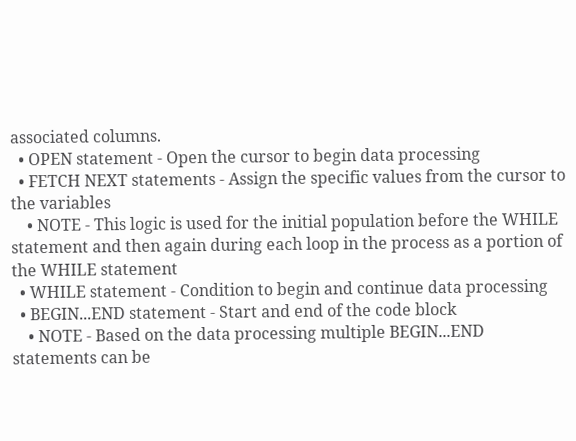associated columns.
  • OPEN statement - Open the cursor to begin data processing
  • FETCH NEXT statements - Assign the specific values from the cursor to the variables
    • NOTE - This logic is used for the initial population before the WHILE statement and then again during each loop in the process as a portion of the WHILE statement
  • WHILE statement - Condition to begin and continue data processing
  • BEGIN...END statement - Start and end of the code block
    • NOTE - Based on the data processing multiple BEGIN...END statements can be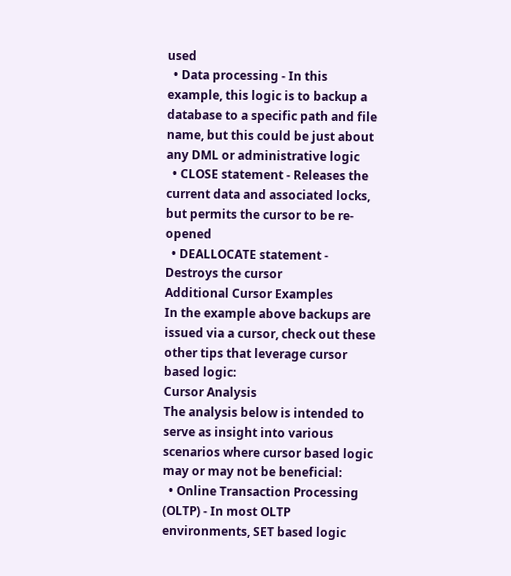used
  • Data processing - In this example, this logic is to backup a database to a specific path and file name, but this could be just about any DML or administrative logic
  • CLOSE statement - Releases the current data and associated locks, but permits the cursor to be re-opened
  • DEALLOCATE statement - Destroys the cursor
Additional Cursor Examples
In the example above backups are issued via a cursor, check out these other tips that leverage cursor based logic:
Cursor Analysis
The analysis below is intended to serve as insight into various scenarios where cursor based logic may or may not be beneficial:
  • Online Transaction Processing (OLTP) - In most OLTP environments, SET based logic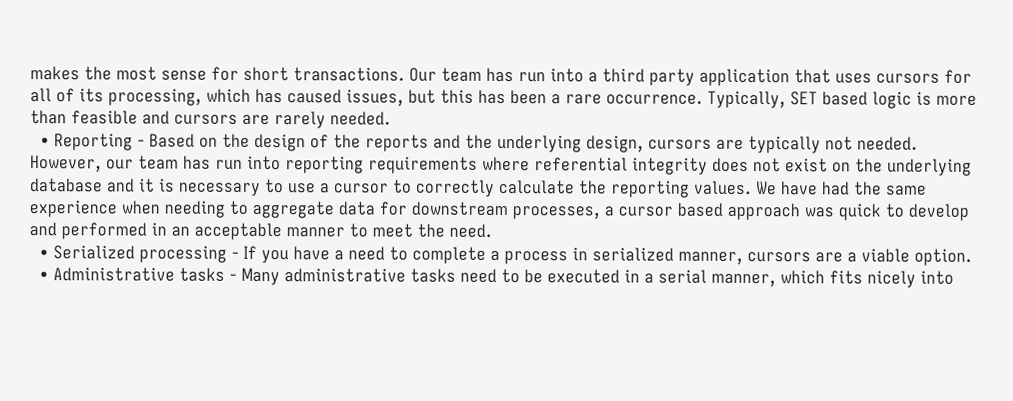makes the most sense for short transactions. Our team has run into a third party application that uses cursors for all of its processing, which has caused issues, but this has been a rare occurrence. Typically, SET based logic is more than feasible and cursors are rarely needed.
  • Reporting - Based on the design of the reports and the underlying design, cursors are typically not needed. However, our team has run into reporting requirements where referential integrity does not exist on the underlying database and it is necessary to use a cursor to correctly calculate the reporting values. We have had the same experience when needing to aggregate data for downstream processes, a cursor based approach was quick to develop and performed in an acceptable manner to meet the need.
  • Serialized processing - If you have a need to complete a process in serialized manner, cursors are a viable option.
  • Administrative tasks - Many administrative tasks need to be executed in a serial manner, which fits nicely into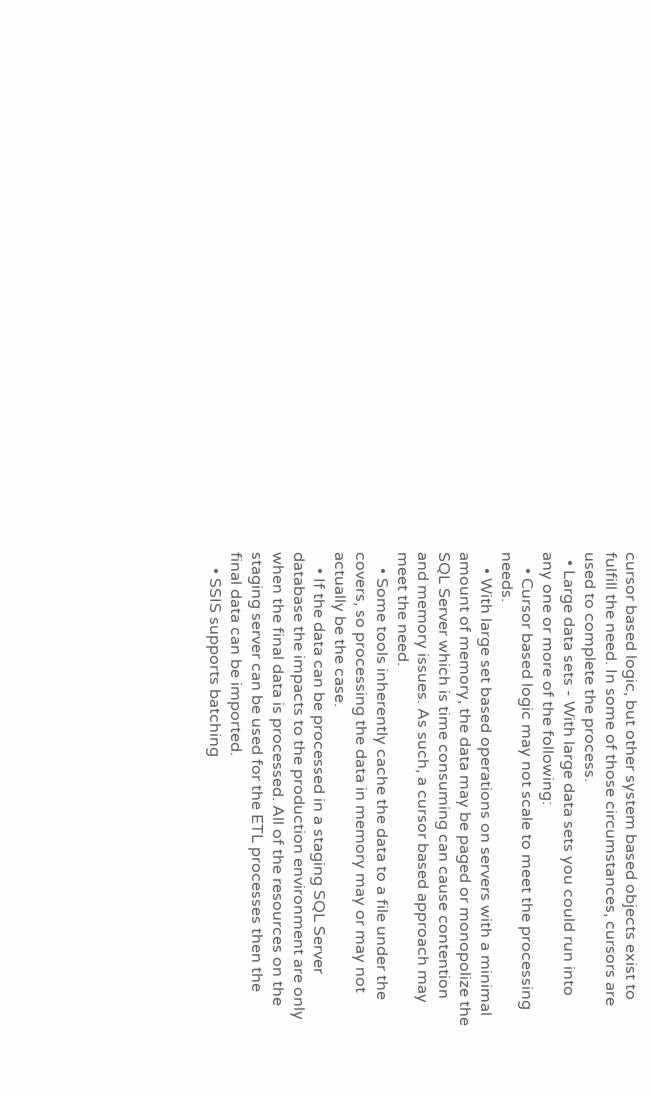cursor based logic, but other system based objects exist to fulfill the need. In some of those circumstances, cursors are used to complete the process.
  • Large data sets - With large data sets you could run into any one or more of the following:
    • Cursor based logic may not scale to meet the processing needs.
    • With large set based operations on servers with a minimal amount of memory, the data may be paged or monopolize the SQL Server which is time consuming can cause contention and memory issues. As such, a cursor based approach may meet the need.
    • Some tools inherently cache the data to a file under the covers, so processing the data in memory may or may not actually be the case.
    • If the data can be processed in a staging SQL Server database the impacts to the production environment are only when the final data is processed. All of the resources on the staging server can be used for the ETL processes then the final data can be imported.
    • SSIS supports batching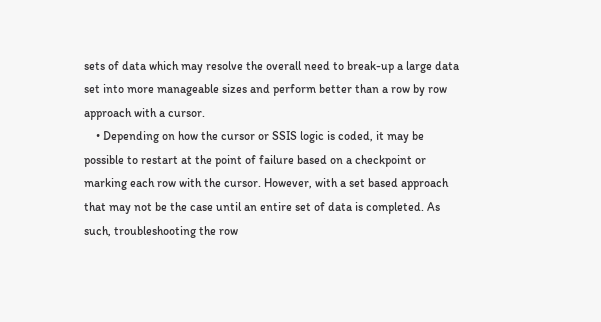sets of data which may resolve the overall need to break-up a large data set into more manageable sizes and perform better than a row by row approach with a cursor.
    • Depending on how the cursor or SSIS logic is coded, it may be possible to restart at the point of failure based on a checkpoint or marking each row with the cursor. However, with a set based approach that may not be the case until an entire set of data is completed. As such, troubleshooting the row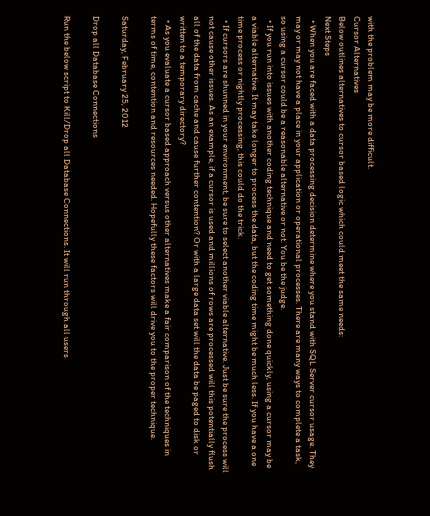with the problem may be more difficult.
Cursor Alternatives
Below outlines alternatives to cursor based logic which could meet the same needs:
Next Steps
  • When you are faced with a data processing decision determine where you stand with SQL Server cursor usage. They may or may not have a place in your application or operational processes. There are many ways to complete a task, so using a cursor could be a reasonable alternative or not. You be the judge.
  • If you run into issues with another coding technique and need to get something done quickly, using a cursor may be a viable alternative. It may take longer to process the data, but the coding time might be much less. If you have a one time process or nightly processing, this could do the trick.
  • If cursors are shunned in your environment, be sure to select another viable alternative. Just be sure the process will not cause other issues. As an example, if a cursor is used and millions of rows are processed will this potentially flush all of the data from cache and cause further contention? Or with a large data set will the data be paged to disk or written to a temporary directory?
  • As you evaluate a cursor based approach versus other alternatives make a fair comparison of the techniques in terms of time, contention and resources needed. Hopefully these factors will drive you to the proper technique.

Saturday, February 25, 2012

Drop all Database Connections

Run the below script to Kill/Drop all Database Connections. It will run through all users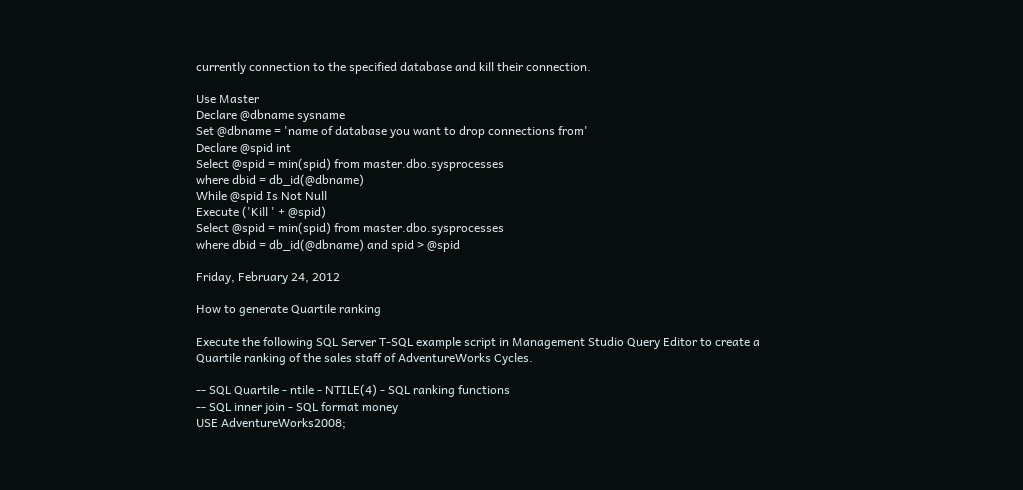currently connection to the specified database and kill their connection.

Use Master
Declare @dbname sysname
Set @dbname = 'name of database you want to drop connections from'
Declare @spid int
Select @spid = min(spid) from master.dbo.sysprocesses
where dbid = db_id(@dbname)
While @spid Is Not Null
Execute ('Kill ' + @spid)
Select @spid = min(spid) from master.dbo.sysprocesses
where dbid = db_id(@dbname) and spid > @spid

Friday, February 24, 2012

How to generate Quartile ranking

Execute the following SQL Server T-SQL example script in Management Studio Query Editor to create a Quartile ranking of the sales staff of AdventureWorks Cycles.

-- SQL Quartile - ntile - NTILE(4) - SQL ranking functions
-- SQL inner join - SQL format money
USE AdventureWorks2008;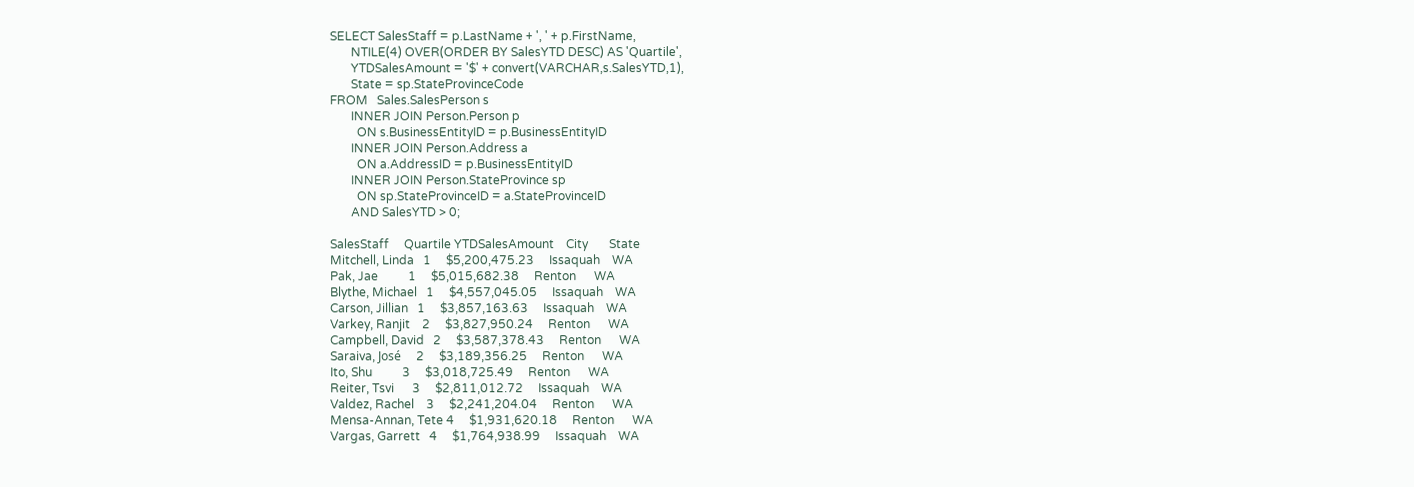SELECT SalesStaff = p.LastName + ', ' + p.FirstName,
       NTILE(4) OVER(ORDER BY SalesYTD DESC) AS 'Quartile',
       YTDSalesAmount = '$' + convert(VARCHAR,s.SalesYTD,1),
       State = sp.StateProvinceCode
FROM   Sales.SalesPerson s
       INNER JOIN Person.Person p
         ON s.BusinessEntityID = p.BusinessEntityID
       INNER JOIN Person.Address a
         ON a.AddressID = p.BusinessEntityID
       INNER JOIN Person.StateProvince sp
         ON sp.StateProvinceID = a.StateProvinceID
       AND SalesYTD > 0;

SalesStaff     Quartile YTDSalesAmount    City       State
Mitchell, Linda   1     $5,200,475.23     Issaquah    WA
Pak, Jae          1     $5,015,682.38     Renton      WA
Blythe, Michael   1     $4,557,045.05     Issaquah    WA
Carson, Jillian   1     $3,857,163.63     Issaquah    WA
Varkey, Ranjit    2     $3,827,950.24     Renton      WA
Campbell, David   2     $3,587,378.43     Renton      WA
Saraiva, José     2     $3,189,356.25     Renton      WA
Ito, Shu          3     $3,018,725.49     Renton      WA
Reiter, Tsvi      3     $2,811,012.72     Issaquah    WA
Valdez, Rachel    3     $2,241,204.04     Renton      WA
Mensa-Annan, Tete 4     $1,931,620.18     Renton      WA
Vargas, Garrett   4     $1,764,938.99     Issaquah    WA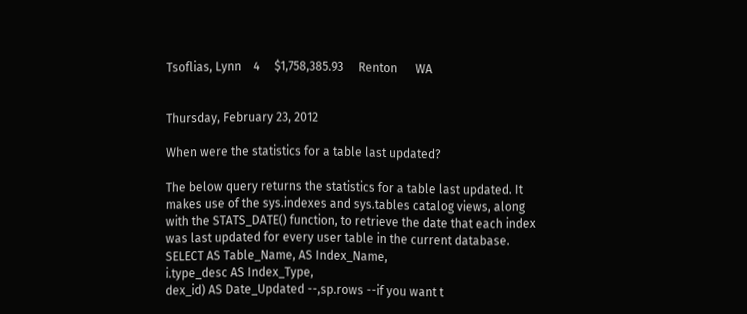Tsoflias, Lynn    4     $1,758,385.93     Renton      WA


Thursday, February 23, 2012

When were the statistics for a table last updated?

The below query returns the statistics for a table last updated. It makes use of the sys.indexes and sys.tables catalog views, along with the STATS_DATE() function, to retrieve the date that each index was last updated for every user table in the current database.
SELECT AS Table_Name, AS Index_Name,
i.type_desc AS Index_Type,
dex_id) AS Date_Updated --,sp.rows --if you want t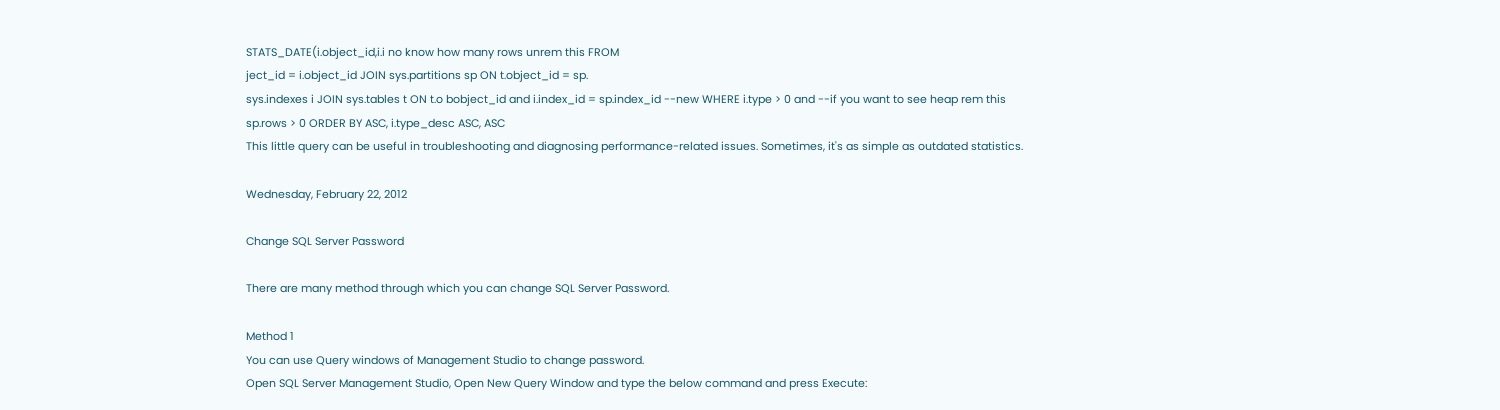STATS_DATE(i.object_id,i.i no know how many rows unrem this FROM
ject_id = i.object_id JOIN sys.partitions sp ON t.object_id = sp.
sys.indexes i JOIN sys.tables t ON t.o bobject_id and i.index_id = sp.index_id --new WHERE i.type > 0 and --if you want to see heap rem this
sp.rows > 0 ORDER BY ASC, i.type_desc ASC, ASC
This little query can be useful in troubleshooting and diagnosing performance-related issues. Sometimes, it's as simple as outdated statistics.

Wednesday, February 22, 2012

Change SQL Server Password

There are many method through which you can change SQL Server Password.

Method 1
You can use Query windows of Management Studio to change password.
Open SQL Server Management Studio, Open New Query Window and type the below command and press Execute: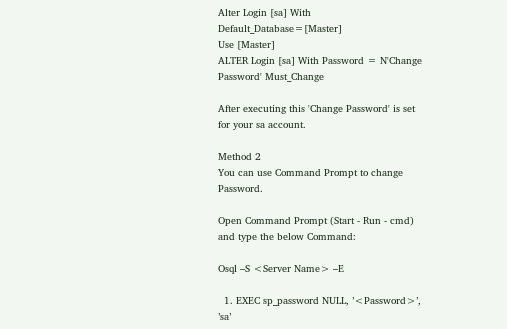Alter Login [sa] With Default_Database=[Master]
Use [Master]
ALTER Login [sa] With Password = N'Change Password' Must_Change

After executing this 'Change Password' is set for your sa account.

Method 2
You can use Command Prompt to change Password.

Open Command Prompt (Start - Run - cmd) and type the below Command:

Osql –S <Server Name> –E

  1. EXEC sp_password NULL, ’<Password>’, ’sa’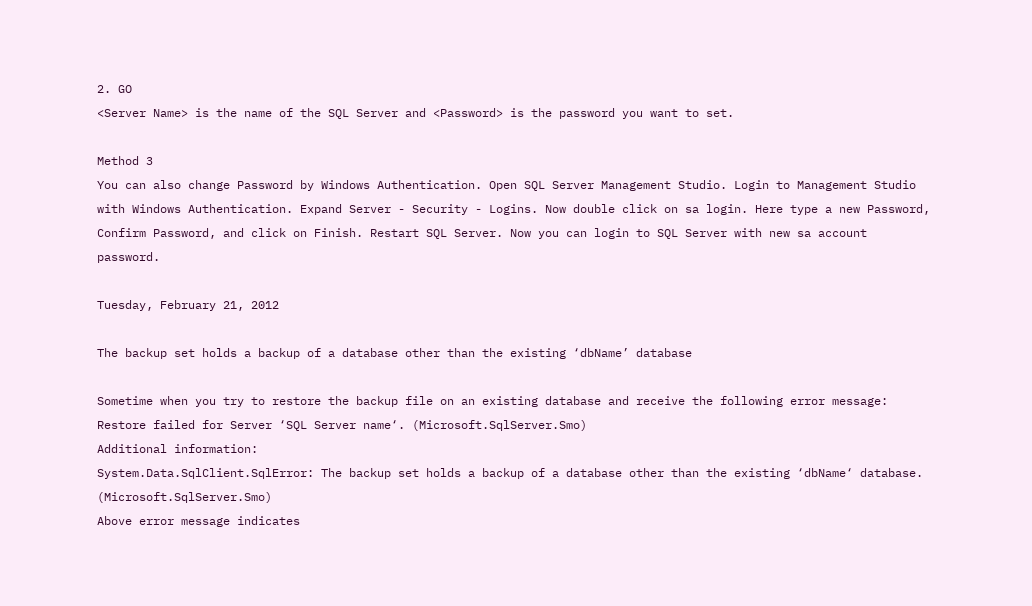2. GO
<Server Name> is the name of the SQL Server and <Password> is the password you want to set.

Method 3
You can also change Password by Windows Authentication. Open SQL Server Management Studio. Login to Management Studio with Windows Authentication. Expand Server - Security - Logins. Now double click on sa login. Here type a new Password, Confirm Password, and click on Finish. Restart SQL Server. Now you can login to SQL Server with new sa account password.

Tuesday, February 21, 2012

The backup set holds a backup of a database other than the existing ‘dbName’ database

Sometime when you try to restore the backup file on an existing database and receive the following error message:
Restore failed for Server ‘SQL Server name‘. (Microsoft.SqlServer.Smo)
Additional information:
System.Data.SqlClient.SqlError: The backup set holds a backup of a database other than the existing ‘dbName‘ database. (Microsoft.SqlServer.Smo)
Above error message indicates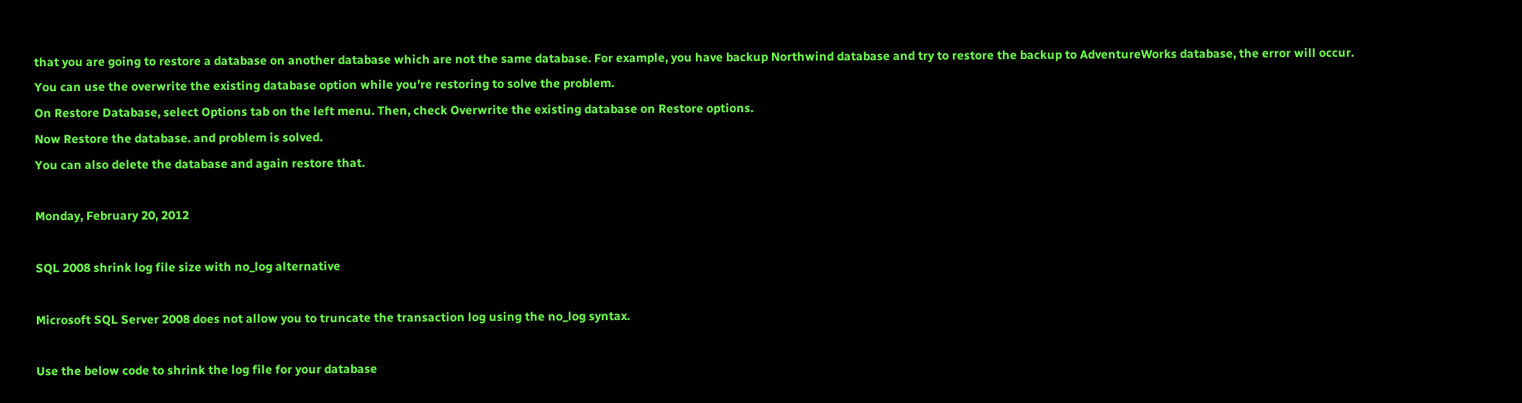that you are going to restore a database on another database which are not the same database. For example, you have backup Northwind database and try to restore the backup to AdventureWorks database, the error will occur.
You can use the overwrite the existing database option while you’re restoring to solve the problem.
On Restore Database, select Options tab on the left menu. Then, check Overwrite the existing database on Restore options.
Now Restore the database. and problem is solved.
You can also delete the database and again restore that.

Monday, February 20, 2012

SQL 2008 shrink log file size with no_log alternative

Microsoft SQL Server 2008 does not allow you to truncate the transaction log using the no_log syntax.

Use the below code to shrink the log file for your database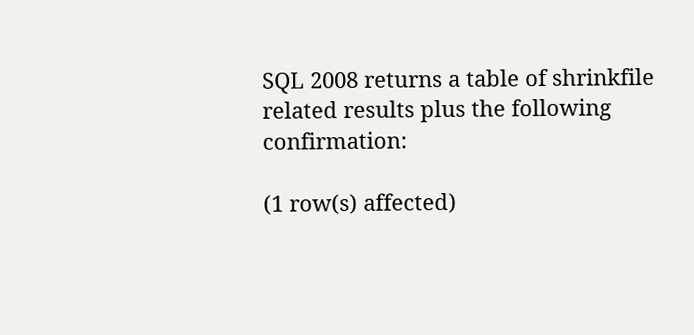SQL 2008 returns a table of shrinkfile related results plus the following confirmation:

(1 row(s) affected)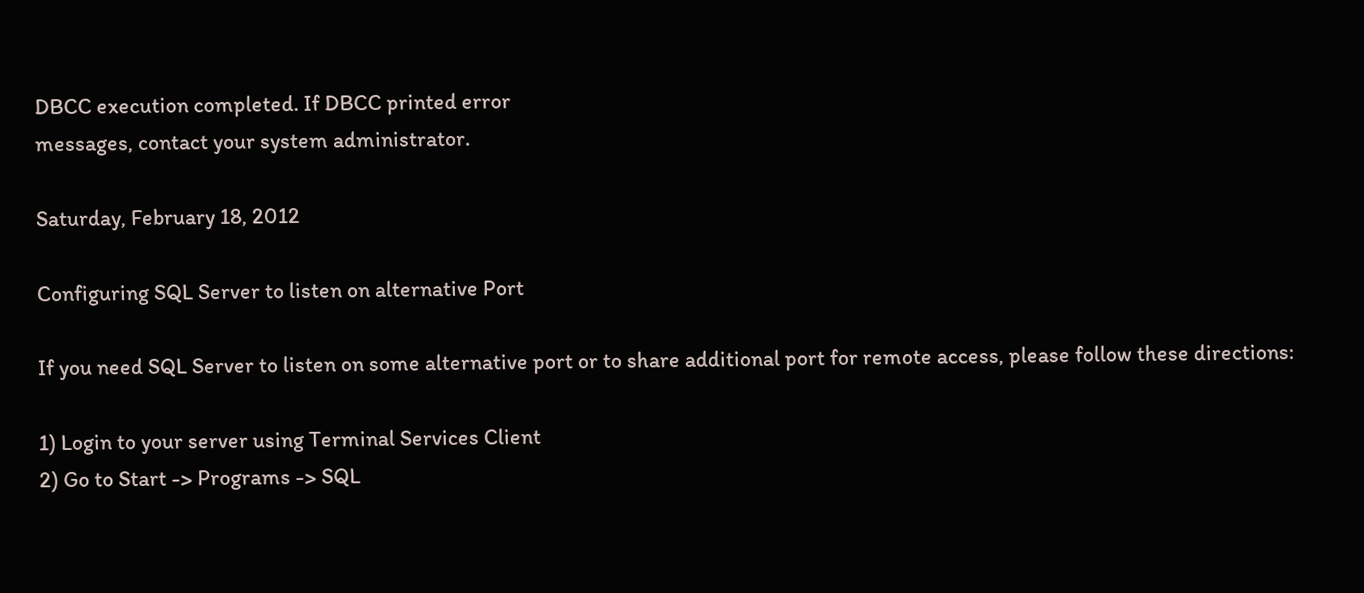DBCC execution completed. If DBCC printed error
messages, contact your system administrator.

Saturday, February 18, 2012

Configuring SQL Server to listen on alternative Port

If you need SQL Server to listen on some alternative port or to share additional port for remote access, please follow these directions:

1) Login to your server using Terminal Services Client
2) Go to Start -> Programs -> SQL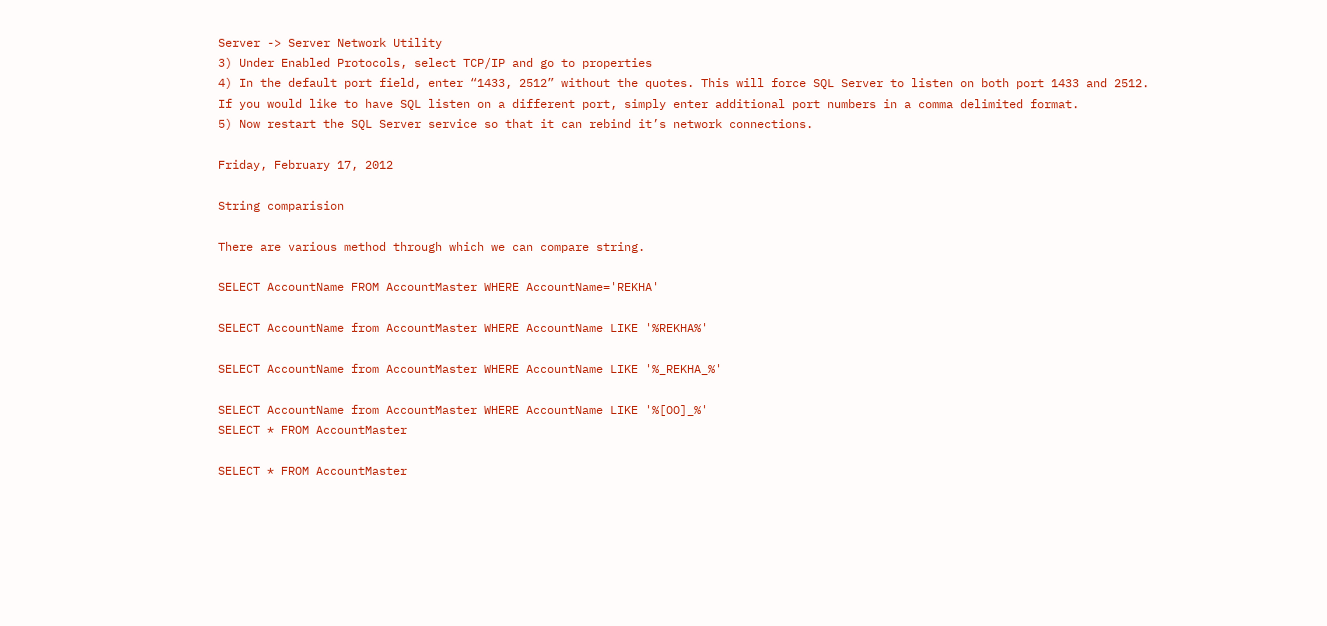Server -> Server Network Utility
3) Under Enabled Protocols, select TCP/IP and go to properties
4) In the default port field, enter “1433, 2512” without the quotes. This will force SQL Server to listen on both port 1433 and 2512.
If you would like to have SQL listen on a different port, simply enter additional port numbers in a comma delimited format.
5) Now restart the SQL Server service so that it can rebind it’s network connections.

Friday, February 17, 2012

String comparision

There are various method through which we can compare string.

SELECT AccountName FROM AccountMaster WHERE AccountName='REKHA'

SELECT AccountName from AccountMaster WHERE AccountName LIKE '%REKHA%'

SELECT AccountName from AccountMaster WHERE AccountName LIKE '%_REKHA_%'

SELECT AccountName from AccountMaster WHERE AccountName LIKE '%[OO]_%'
SELECT * FROM AccountMaster

SELECT * FROM AccountMaster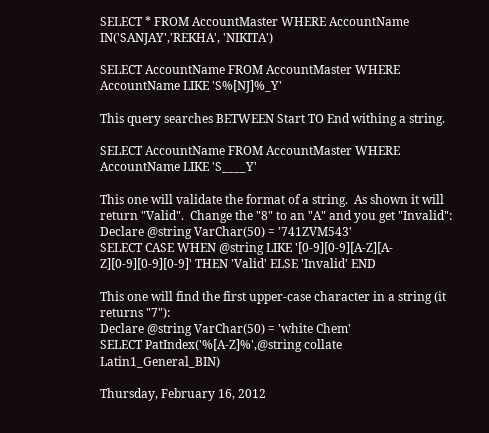SELECT * FROM AccountMaster WHERE AccountName IN('SANJAY','REKHA', 'NIKITA')

SELECT AccountName FROM AccountMaster WHERE AccountName LIKE 'S%[NJ]%_Y'

This query searches BETWEEN Start TO End withing a string.

SELECT AccountName FROM AccountMaster WHERE AccountName LIKE 'S____Y'

This one will validate the format of a string.  As shown it will return "Valid".  Change the "8" to an "A" and you get "Invalid":
Declare @string VarChar(50) = '741ZVM543'
SELECT CASE WHEN @string LIKE '[0-9][0-9][A-Z][A-Z][0-9][0-9][0-9]' THEN 'Valid' ELSE 'Invalid' END

This one will find the first upper-case character in a string (it returns "7"):
Declare @string VarChar(50) = 'white Chem'
SELECT PatIndex('%[A-Z]%',@string collate Latin1_General_BIN)

Thursday, February 16, 2012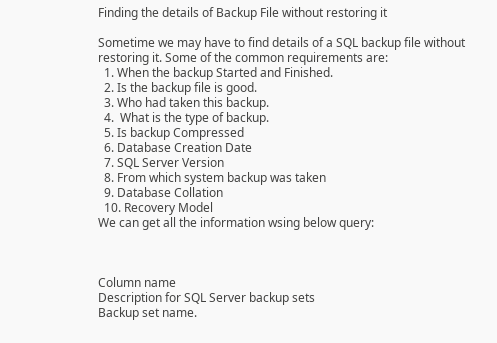Finding the details of Backup File without restoring it

Sometime we may have to find details of a SQL backup file without restoring it. Some of the common requirements are:
  1. When the backup Started and Finished.
  2. Is the backup file is good.
  3. Who had taken this backup.
  4.  What is the type of backup.
  5. Is backup Compressed
  6. Database Creation Date
  7. SQL Server Version
  8. From which system backup was taken
  9. Database Collation
  10. Recovery Model
We can get all the information wsing below query:



Column name
Description for SQL Server backup sets
Backup set name.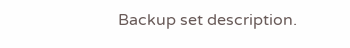Backup set description.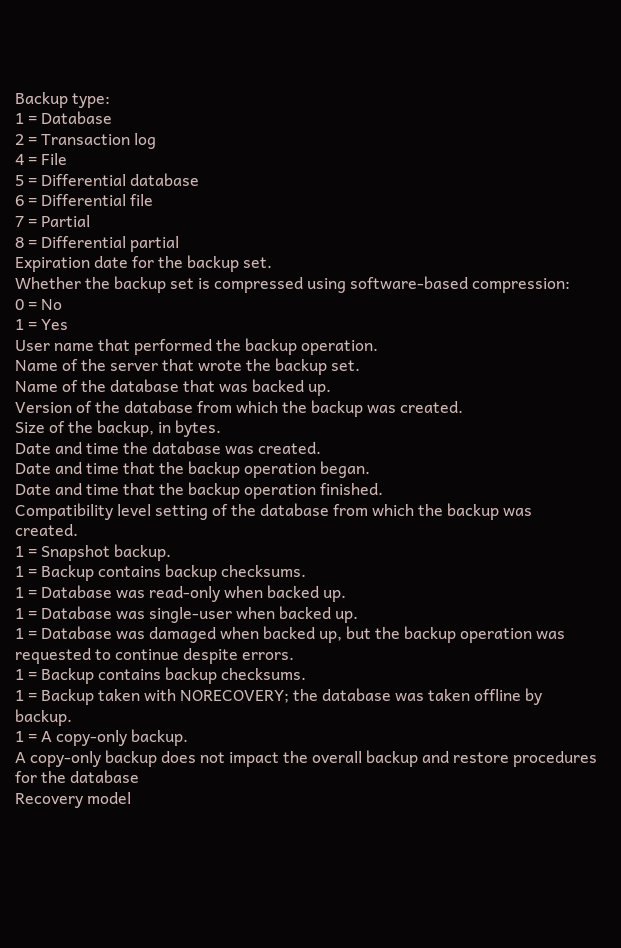Backup type:
1 = Database
2 = Transaction log
4 = File
5 = Differential database
6 = Differential file
7 = Partial
8 = Differential partial
Expiration date for the backup set.
Whether the backup set is compressed using software-based compression:
0 = No
1 = Yes
User name that performed the backup operation.
Name of the server that wrote the backup set.
Name of the database that was backed up.
Version of the database from which the backup was created.
Size of the backup, in bytes.
Date and time the database was created.
Date and time that the backup operation began.
Date and time that the backup operation finished.
Compatibility level setting of the database from which the backup was created.
1 = Snapshot backup.
1 = Backup contains backup checksums.
1 = Database was read-only when backed up.
1 = Database was single-user when backed up.
1 = Database was damaged when backed up, but the backup operation was requested to continue despite errors.
1 = Backup contains backup checksums.
1 = Backup taken with NORECOVERY; the database was taken offline by backup.
1 = A copy-only backup.
A copy-only backup does not impact the overall backup and restore procedures for the database
Recovery model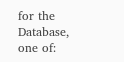for the Database, one of: